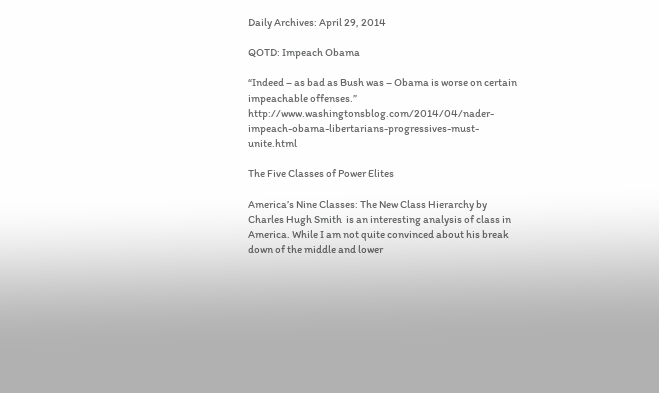Daily Archives: April 29, 2014

QOTD: Impeach Obama

“Indeed – as bad as Bush was – Obama is worse on certain impeachable offenses.” http://www.washingtonsblog.com/2014/04/nader-impeach-obama-libertarians-progressives-must-unite.html

The Five Classes of Power Elites

America’s Nine Classes: The New Class Hierarchy by Charles Hugh Smith  is an interesting analysis of class in America. While I am not quite convinced about his break down of the middle and lower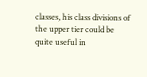classes, his class divisions of the upper tier could be quite useful in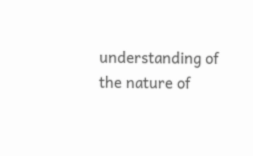understanding of the nature of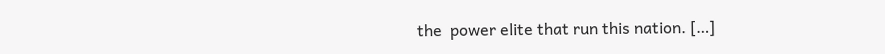the  power elite that run this nation. […]